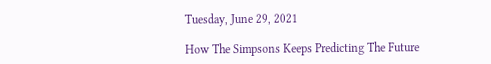Tuesday, June 29, 2021

How The Simpsons Keeps Predicting The Future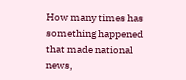How many times has something happened that made national news,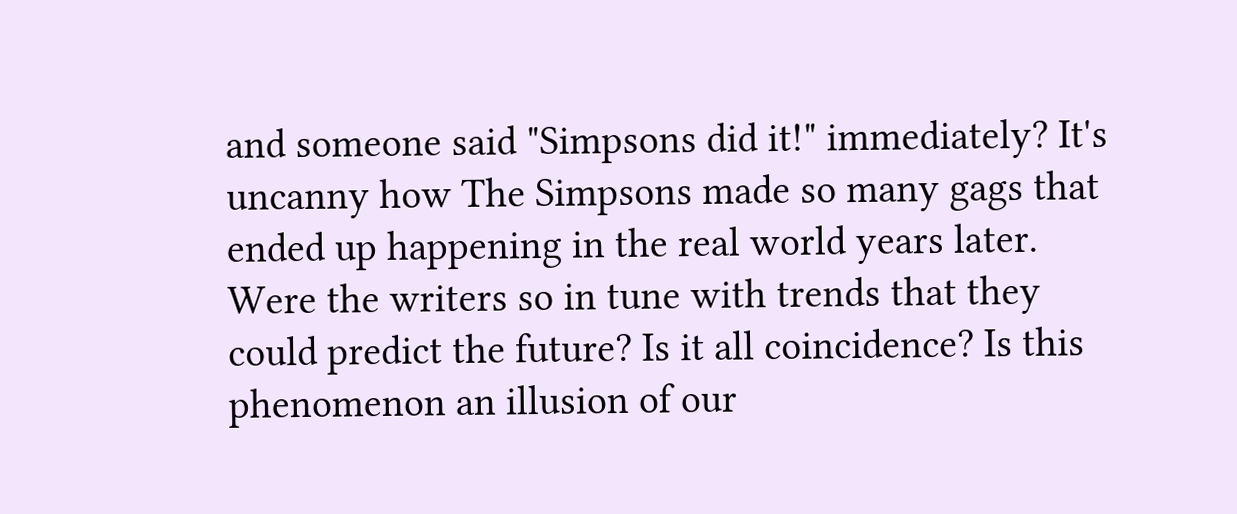and someone said "Simpsons did it!" immediately? It's uncanny how The Simpsons made so many gags that ended up happening in the real world years later. Were the writers so in tune with trends that they could predict the future? Is it all coincidence? Is this phenomenon an illusion of our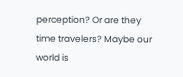perception? Or are they time travelers? Maybe our world is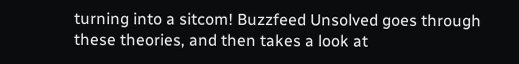turning into a sitcom! Buzzfeed Unsolved goes through these theories, and then takes a look at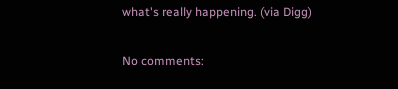what's really happening. (via Digg)

No comments: